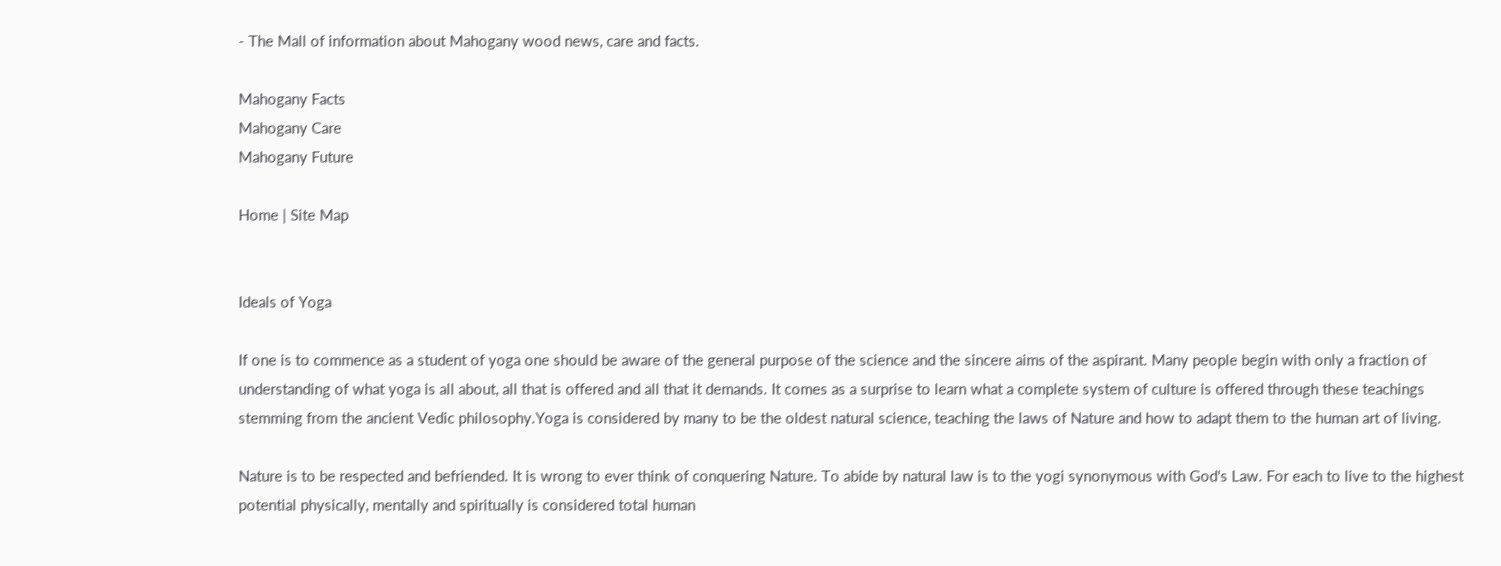- The Mall of information about Mahogany wood news, care and facts.

Mahogany Facts
Mahogany Care
Mahogany Future

Home | Site Map


Ideals of Yoga

If one is to commence as a student of yoga one should be aware of the general purpose of the science and the sincere aims of the aspirant. Many people begin with only a fraction of understanding of what yoga is all about, all that is offered and all that it demands. It comes as a surprise to learn what a complete system of culture is offered through these teachings stemming from the ancient Vedic philosophy.Yoga is considered by many to be the oldest natural science, teaching the laws of Nature and how to adapt them to the human art of living.

Nature is to be respected and befriended. It is wrong to ever think of conquering Nature. To abide by natural law is to the yogi synonymous with God's Law. For each to live to the highest potential physically, mentally and spiritually is considered total human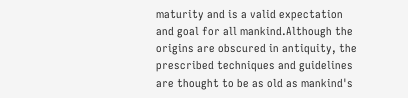maturity and is a valid expectation and goal for all mankind.Although the origins are obscured in antiquity, the prescribed techniques and guidelines are thought to be as old as mankind's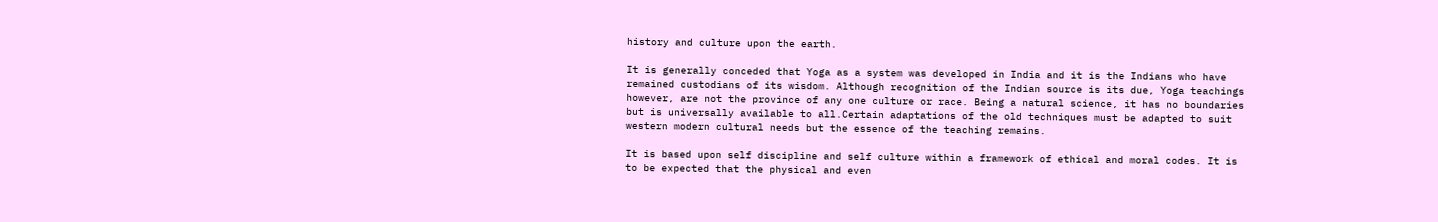history and culture upon the earth.

It is generally conceded that Yoga as a system was developed in India and it is the Indians who have remained custodians of its wisdom. Although recognition of the Indian source is its due, Yoga teachings however, are not the province of any one culture or race. Being a natural science, it has no boundaries but is universally available to all.Certain adaptations of the old techniques must be adapted to suit western modern cultural needs but the essence of the teaching remains.

It is based upon self discipline and self culture within a framework of ethical and moral codes. It is to be expected that the physical and even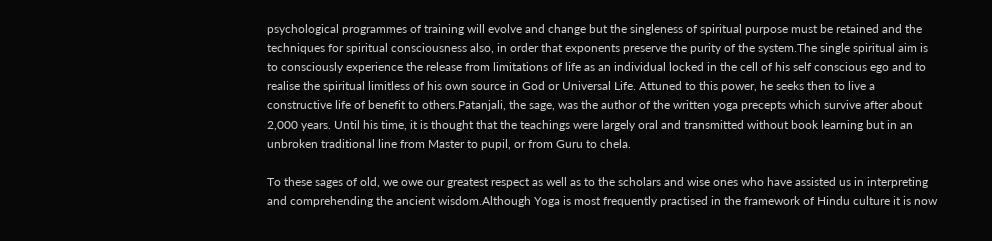psychological programmes of training will evolve and change but the singleness of spiritual purpose must be retained and the techniques for spiritual consciousness also, in order that exponents preserve the purity of the system.The single spiritual aim is to consciously experience the release from limitations of life as an individual locked in the cell of his self conscious ego and to realise the spiritual limitless of his own source in God or Universal Life. Attuned to this power, he seeks then to live a constructive life of benefit to others.Patanjali, the sage, was the author of the written yoga precepts which survive after about 2,000 years. Until his time, it is thought that the teachings were largely oral and transmitted without book learning but in an unbroken traditional line from Master to pupil, or from Guru to chela.

To these sages of old, we owe our greatest respect as well as to the scholars and wise ones who have assisted us in interpreting and comprehending the ancient wisdom.Although Yoga is most frequently practised in the framework of Hindu culture it is now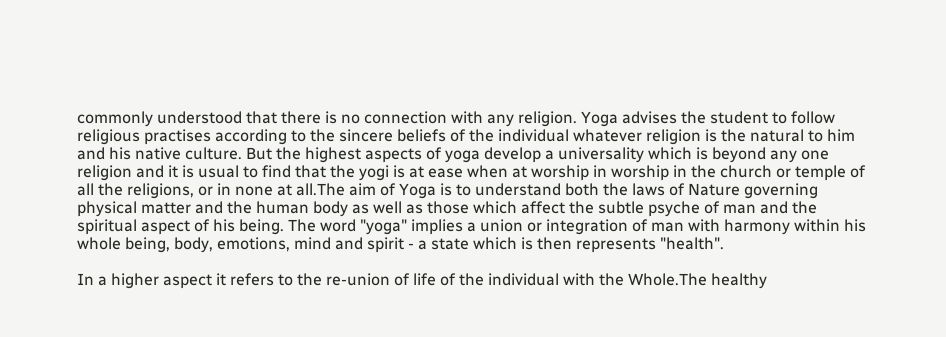commonly understood that there is no connection with any religion. Yoga advises the student to follow religious practises according to the sincere beliefs of the individual whatever religion is the natural to him and his native culture. But the highest aspects of yoga develop a universality which is beyond any one religion and it is usual to find that the yogi is at ease when at worship in worship in the church or temple of all the religions, or in none at all.The aim of Yoga is to understand both the laws of Nature governing physical matter and the human body as well as those which affect the subtle psyche of man and the spiritual aspect of his being. The word "yoga" implies a union or integration of man with harmony within his whole being, body, emotions, mind and spirit - a state which is then represents "health".

In a higher aspect it refers to the re-union of life of the individual with the Whole.The healthy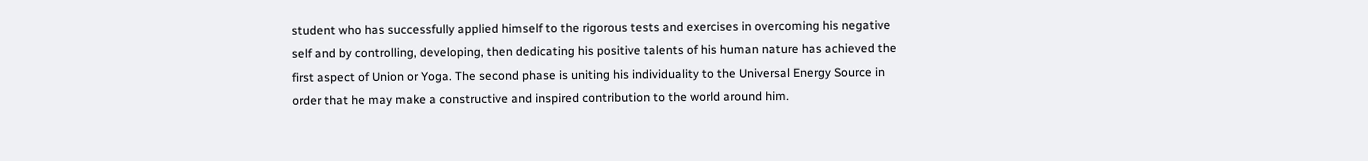student who has successfully applied himself to the rigorous tests and exercises in overcoming his negative self and by controlling, developing, then dedicating his positive talents of his human nature has achieved the first aspect of Union or Yoga. The second phase is uniting his individuality to the Universal Energy Source in order that he may make a constructive and inspired contribution to the world around him.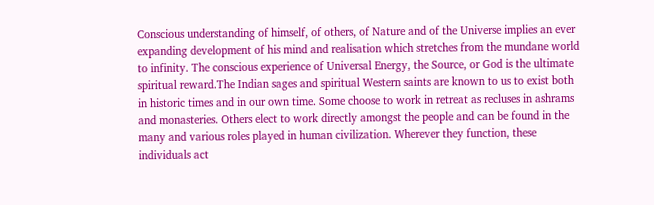Conscious understanding of himself, of others, of Nature and of the Universe implies an ever expanding development of his mind and realisation which stretches from the mundane world to infinity. The conscious experience of Universal Energy, the Source, or God is the ultimate spiritual reward.The Indian sages and spiritual Western saints are known to us to exist both in historic times and in our own time. Some choose to work in retreat as recluses in ashrams and monasteries. Others elect to work directly amongst the people and can be found in the many and various roles played in human civilization. Wherever they function, these individuals act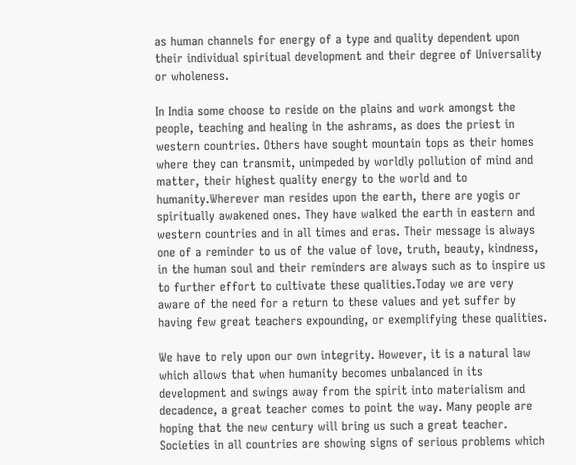as human channels for energy of a type and quality dependent upon their individual spiritual development and their degree of Universality or wholeness.

In India some choose to reside on the plains and work amongst the people, teaching and healing in the ashrams, as does the priest in western countries. Others have sought mountain tops as their homes where they can transmit, unimpeded by worldly pollution of mind and matter, their highest quality energy to the world and to humanity.Wherever man resides upon the earth, there are yogis or spiritually awakened ones. They have walked the earth in eastern and western countries and in all times and eras. Their message is always one of a reminder to us of the value of love, truth, beauty, kindness, in the human soul and their reminders are always such as to inspire us to further effort to cultivate these qualities.Today we are very aware of the need for a return to these values and yet suffer by having few great teachers expounding, or exemplifying these qualities.

We have to rely upon our own integrity. However, it is a natural law which allows that when humanity becomes unbalanced in its development and swings away from the spirit into materialism and decadence, a great teacher comes to point the way. Many people are hoping that the new century will bring us such a great teacher. Societies in all countries are showing signs of serious problems which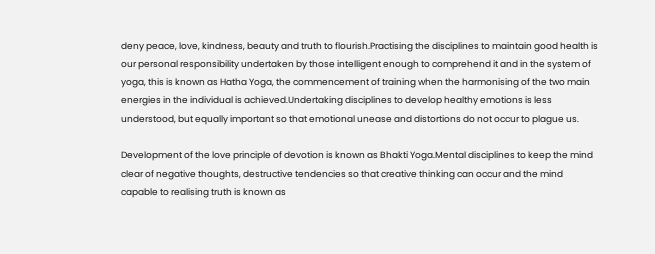deny peace, love, kindness, beauty and truth to flourish.Practising the disciplines to maintain good health is our personal responsibility undertaken by those intelligent enough to comprehend it and in the system of yoga, this is known as Hatha Yoga, the commencement of training when the harmonising of the two main energies in the individual is achieved.Undertaking disciplines to develop healthy emotions is less understood, but equally important so that emotional unease and distortions do not occur to plague us.

Development of the love principle of devotion is known as Bhakti Yoga.Mental disciplines to keep the mind clear of negative thoughts, destructive tendencies so that creative thinking can occur and the mind capable to realising truth is known as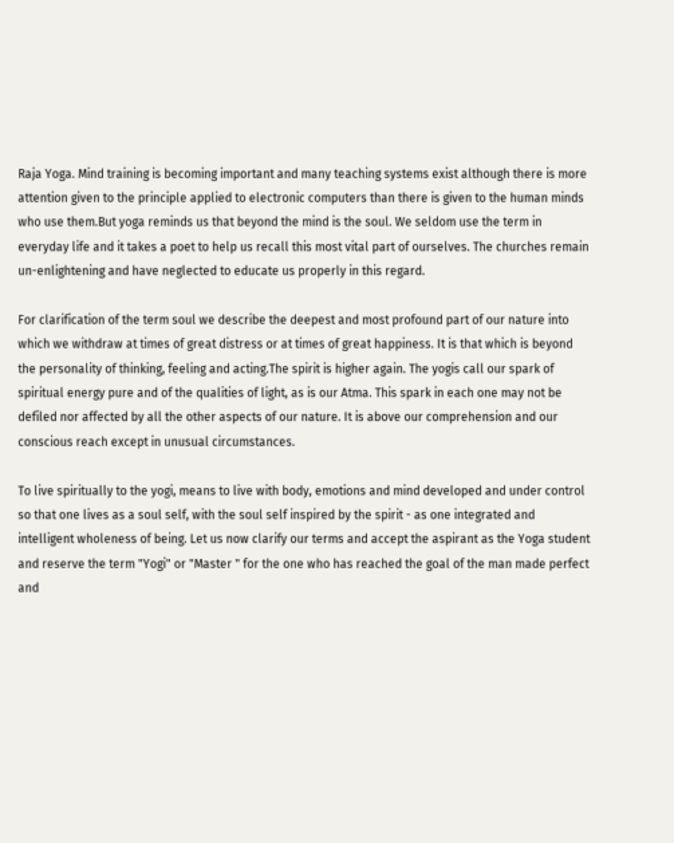Raja Yoga. Mind training is becoming important and many teaching systems exist although there is more attention given to the principle applied to electronic computers than there is given to the human minds who use them.But yoga reminds us that beyond the mind is the soul. We seldom use the term in everyday life and it takes a poet to help us recall this most vital part of ourselves. The churches remain un-enlightening and have neglected to educate us properly in this regard.

For clarification of the term soul we describe the deepest and most profound part of our nature into which we withdraw at times of great distress or at times of great happiness. It is that which is beyond the personality of thinking, feeling and acting.The spirit is higher again. The yogis call our spark of spiritual energy pure and of the qualities of light, as is our Atma. This spark in each one may not be defiled nor affected by all the other aspects of our nature. It is above our comprehension and our conscious reach except in unusual circumstances.

To live spiritually to the yogi, means to live with body, emotions and mind developed and under control so that one lives as a soul self, with the soul self inspired by the spirit - as one integrated and intelligent wholeness of being. Let us now clarify our terms and accept the aspirant as the Yoga student and reserve the term "Yogi" or "Master " for the one who has reached the goal of the man made perfect and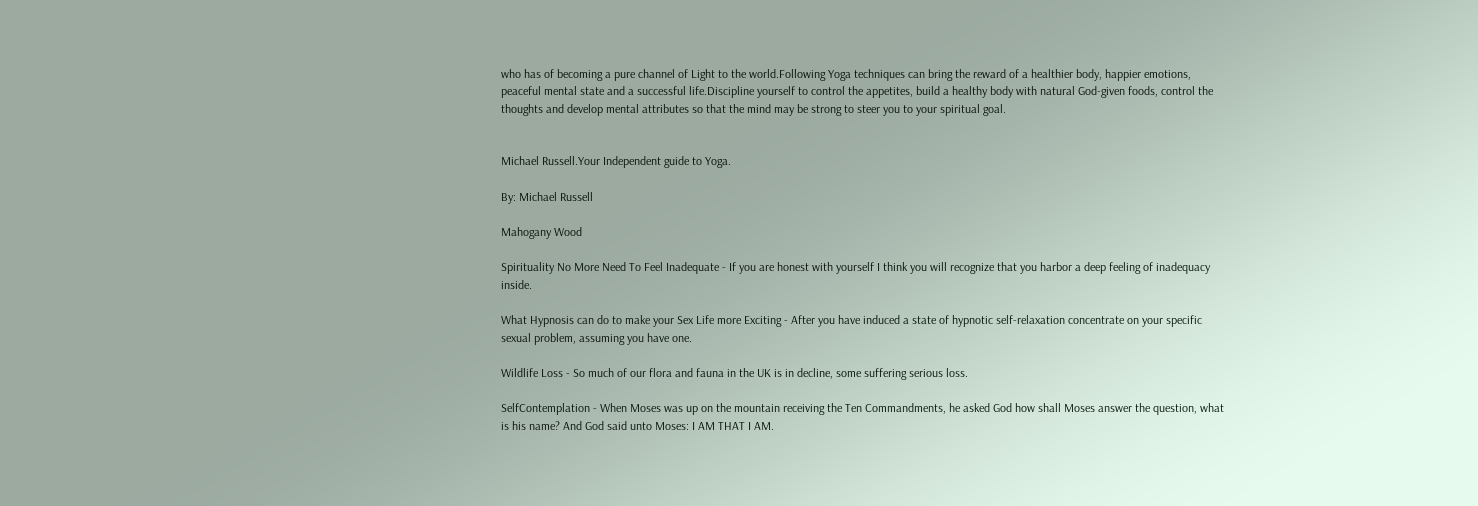who has of becoming a pure channel of Light to the world.Following Yoga techniques can bring the reward of a healthier body, happier emotions, peaceful mental state and a successful life.Discipline yourself to control the appetites, build a healthy body with natural God-given foods, control the thoughts and develop mental attributes so that the mind may be strong to steer you to your spiritual goal.


Michael Russell.Your Independent guide to Yoga.

By: Michael Russell

Mahogany Wood

Spirituality No More Need To Feel Inadequate - If you are honest with yourself I think you will recognize that you harbor a deep feeling of inadequacy inside.

What Hypnosis can do to make your Sex Life more Exciting - After you have induced a state of hypnotic self-relaxation concentrate on your specific sexual problem, assuming you have one.

Wildlife Loss - So much of our flora and fauna in the UK is in decline, some suffering serious loss.

SelfContemplation - When Moses was up on the mountain receiving the Ten Commandments, he asked God how shall Moses answer the question, what is his name? And God said unto Moses: I AM THAT I AM.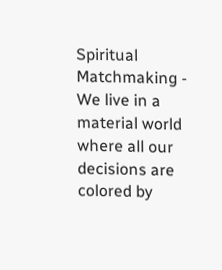Spiritual Matchmaking - We live in a material world where all our decisions are colored by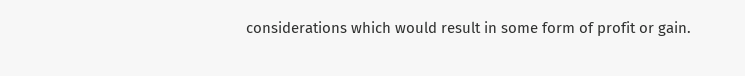considerations which would result in some form of profit or gain.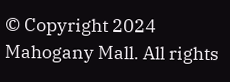© Copyright 2024 Mahogany Mall. All rights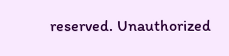reserved. Unauthorized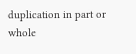duplication in part or whole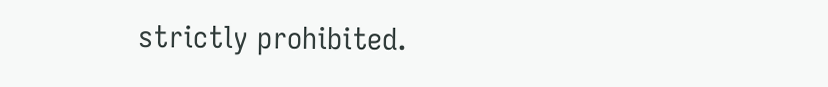strictly prohibited.